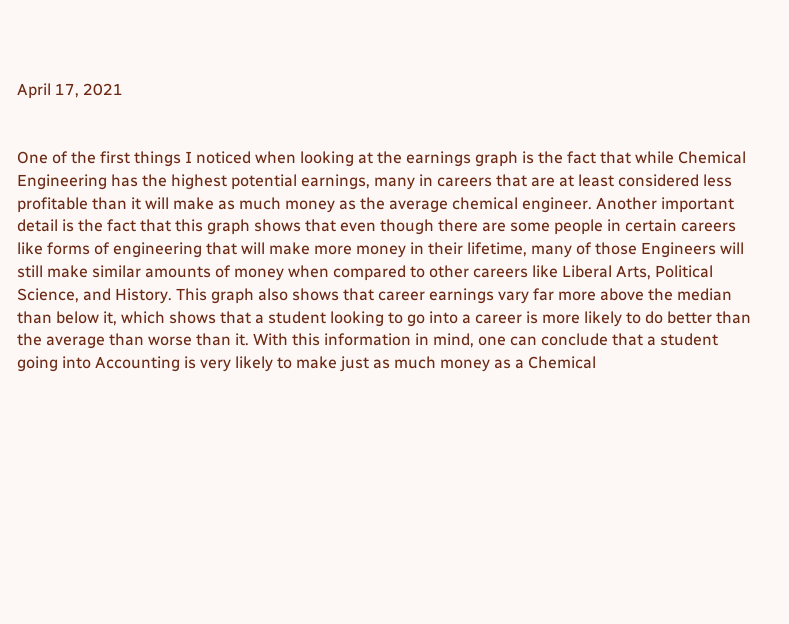April 17, 2021


One of the first things I noticed when looking at the earnings graph is the fact that while Chemical Engineering has the highest potential earnings, many in careers that are at least considered less profitable than it will make as much money as the average chemical engineer. Another important detail is the fact that this graph shows that even though there are some people in certain careers like forms of engineering that will make more money in their lifetime, many of those Engineers will still make similar amounts of money when compared to other careers like Liberal Arts, Political Science, and History. This graph also shows that career earnings vary far more above the median than below it, which shows that a student looking to go into a career is more likely to do better than the average than worse than it. With this information in mind, one can conclude that a student going into Accounting is very likely to make just as much money as a Chemical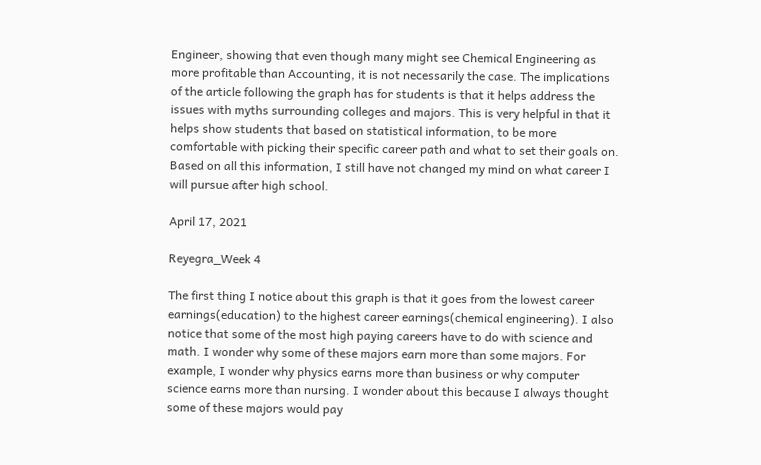Engineer, showing that even though many might see Chemical Engineering as more profitable than Accounting, it is not necessarily the case. The implications of the article following the graph has for students is that it helps address the issues with myths surrounding colleges and majors. This is very helpful in that it helps show students that based on statistical information, to be more comfortable with picking their specific career path and what to set their goals on. Based on all this information, I still have not changed my mind on what career I will pursue after high school.

April 17, 2021

Reyegra_Week 4

The first thing I notice about this graph is that it goes from the lowest career earnings(education) to the highest career earnings(chemical engineering). I also notice that some of the most high paying careers have to do with science and math. I wonder why some of these majors earn more than some majors. For example, I wonder why physics earns more than business or why computer science earns more than nursing. I wonder about this because I always thought some of these majors would pay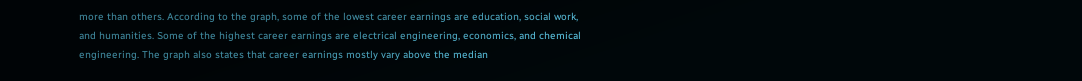more than others. According to the graph, some of the lowest career earnings are education, social work, and humanities. Some of the highest career earnings are electrical engineering, economics, and chemical engineering. The graph also states that career earnings mostly vary above the median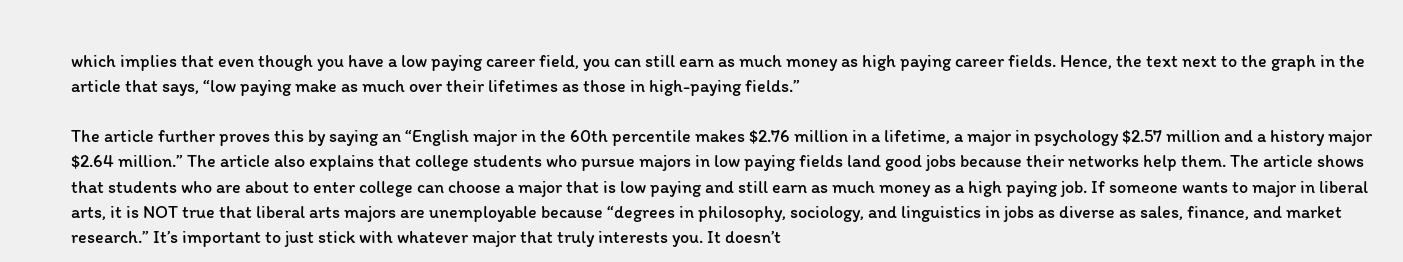which implies that even though you have a low paying career field, you can still earn as much money as high paying career fields. Hence, the text next to the graph in the article that says, “low paying make as much over their lifetimes as those in high-paying fields.”

The article further proves this by saying an “English major in the 60th percentile makes $2.76 million in a lifetime, a major in psychology $2.57 million and a history major $2.64 million.” The article also explains that college students who pursue majors in low paying fields land good jobs because their networks help them. The article shows that students who are about to enter college can choose a major that is low paying and still earn as much money as a high paying job. If someone wants to major in liberal arts, it is NOT true that liberal arts majors are unemployable because “degrees in philosophy, sociology, and linguistics in jobs as diverse as sales, finance, and market research.” It’s important to just stick with whatever major that truly interests you. It doesn’t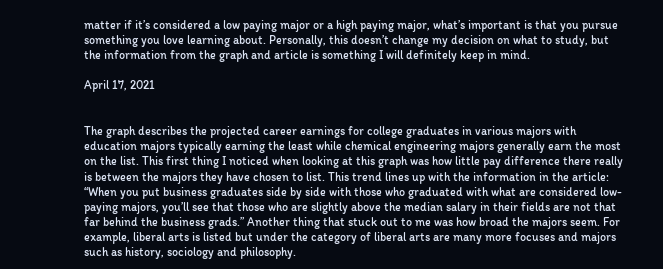matter if it’s considered a low paying major or a high paying major, what’s important is that you pursue something you love learning about. Personally, this doesn’t change my decision on what to study, but the information from the graph and article is something I will definitely keep in mind.

April 17, 2021


The graph describes the projected career earnings for college graduates in various majors with education majors typically earning the least while chemical engineering majors generally earn the most on the list. This first thing I noticed when looking at this graph was how little pay difference there really is between the majors they have chosen to list. This trend lines up with the information in the article: “When you put business graduates side by side with those who graduated with what are considered low-paying majors, you’ll see that those who are slightly above the median salary in their fields are not that far behind the business grads.” Another thing that stuck out to me was how broad the majors seem. For example, liberal arts is listed but under the category of liberal arts are many more focuses and majors such as history, sociology and philosophy.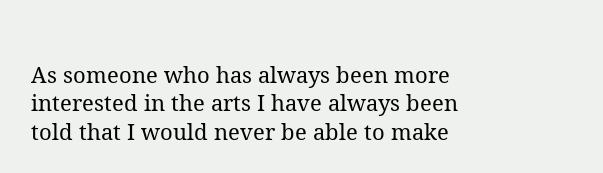As someone who has always been more interested in the arts I have always been told that I would never be able to make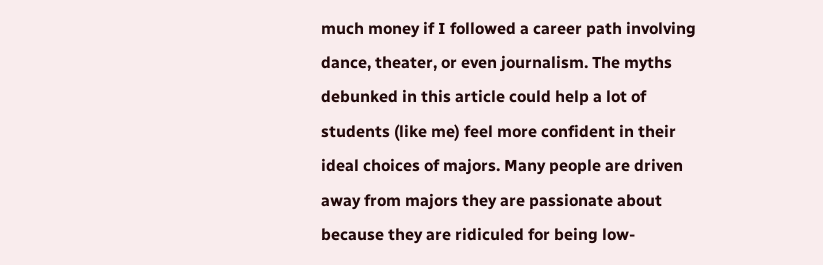much money if I followed a career path involving dance, theater, or even journalism. The myths debunked in this article could help a lot of students (like me) feel more confident in their ideal choices of majors. Many people are driven away from majors they are passionate about because they are ridiculed for being low-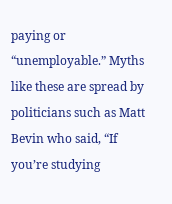paying or “unemployable.” Myths like these are spread by politicians such as Matt Bevin who said, “If you’re studying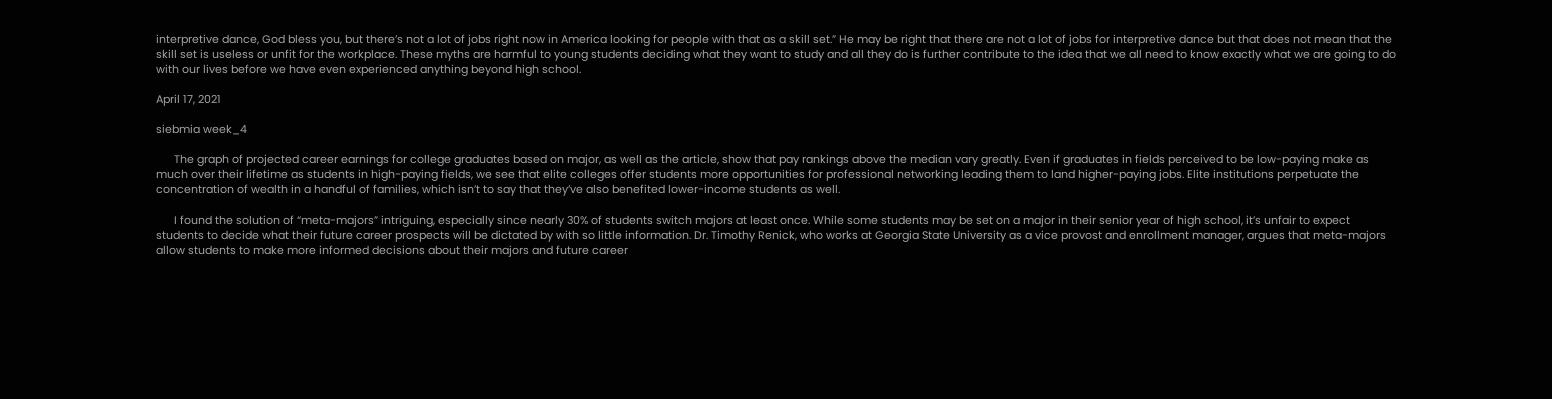interpretive dance, God bless you, but there’s not a lot of jobs right now in America looking for people with that as a skill set.” He may be right that there are not a lot of jobs for interpretive dance but that does not mean that the skill set is useless or unfit for the workplace. These myths are harmful to young students deciding what they want to study and all they do is further contribute to the idea that we all need to know exactly what we are going to do with our lives before we have even experienced anything beyond high school.

April 17, 2021

siebmia week_4

      The graph of projected career earnings for college graduates based on major, as well as the article, show that pay rankings above the median vary greatly. Even if graduates in fields perceived to be low-paying make as much over their lifetime as students in high-paying fields, we see that elite colleges offer students more opportunities for professional networking leading them to land higher-paying jobs. Elite institutions perpetuate the concentration of wealth in a handful of families, which isn’t to say that they’ve also benefited lower-income students as well.

      I found the solution of “meta-majors” intriguing, especially since nearly 30% of students switch majors at least once. While some students may be set on a major in their senior year of high school, it’s unfair to expect students to decide what their future career prospects will be dictated by with so little information. Dr. Timothy Renick, who works at Georgia State University as a vice provost and enrollment manager, argues that meta-majors allow students to make more informed decisions about their majors and future career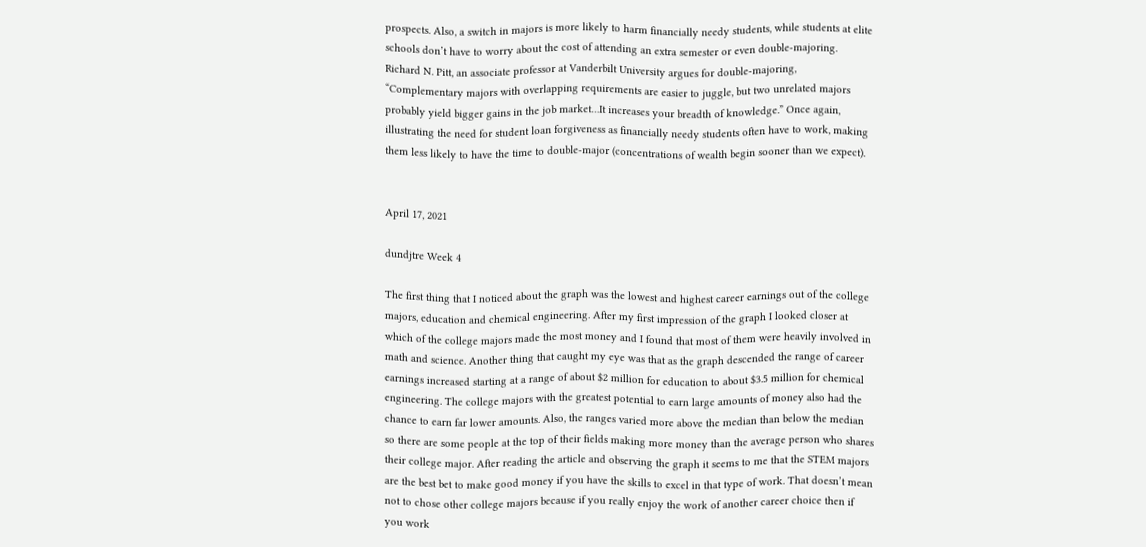prospects. Also, a switch in majors is more likely to harm financially needy students, while students at elite schools don’t have to worry about the cost of attending an extra semester or even double-majoring. Richard N. Pitt, an associate professor at Vanderbilt University argues for double-majoring, “Complementary majors with overlapping requirements are easier to juggle, but two unrelated majors probably yield bigger gains in the job market…It increases your breadth of knowledge.” Once again, illustrating the need for student loan forgiveness as financially needy students often have to work, making them less likely to have the time to double-major (concentrations of wealth begin sooner than we expect).


April 17, 2021

dundjtre Week 4

The first thing that I noticed about the graph was the lowest and highest career earnings out of the college majors, education and chemical engineering. After my first impression of the graph I looked closer at which of the college majors made the most money and I found that most of them were heavily involved in math and science. Another thing that caught my eye was that as the graph descended the range of career earnings increased starting at a range of about $2 million for education to about $3.5 million for chemical engineering. The college majors with the greatest potential to earn large amounts of money also had the chance to earn far lower amounts. Also, the ranges varied more above the median than below the median so there are some people at the top of their fields making more money than the average person who shares their college major. After reading the article and observing the graph it seems to me that the STEM majors are the best bet to make good money if you have the skills to excel in that type of work. That doesn’t mean not to chose other college majors because if you really enjoy the work of another career choice then if you work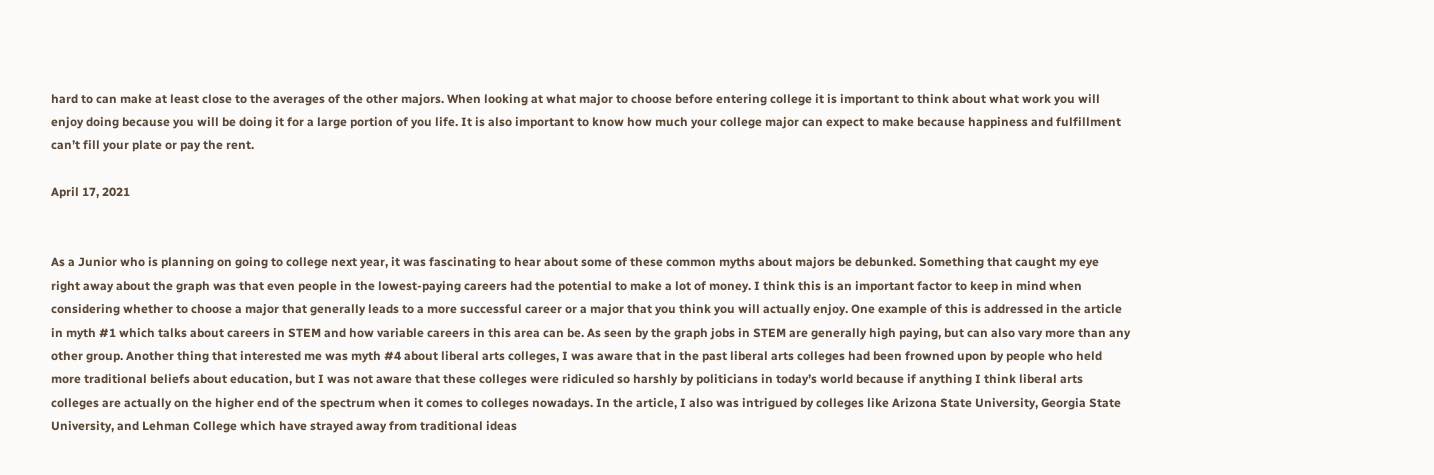hard to can make at least close to the averages of the other majors. When looking at what major to choose before entering college it is important to think about what work you will enjoy doing because you will be doing it for a large portion of you life. It is also important to know how much your college major can expect to make because happiness and fulfillment can’t fill your plate or pay the rent.

April 17, 2021


As a Junior who is planning on going to college next year, it was fascinating to hear about some of these common myths about majors be debunked. Something that caught my eye right away about the graph was that even people in the lowest-paying careers had the potential to make a lot of money. I think this is an important factor to keep in mind when considering whether to choose a major that generally leads to a more successful career or a major that you think you will actually enjoy. One example of this is addressed in the article in myth #1 which talks about careers in STEM and how variable careers in this area can be. As seen by the graph jobs in STEM are generally high paying, but can also vary more than any other group. Another thing that interested me was myth #4 about liberal arts colleges, I was aware that in the past liberal arts colleges had been frowned upon by people who held more traditional beliefs about education, but I was not aware that these colleges were ridiculed so harshly by politicians in today’s world because if anything I think liberal arts colleges are actually on the higher end of the spectrum when it comes to colleges nowadays. In the article, I also was intrigued by colleges like Arizona State University, Georgia State University, and Lehman College which have strayed away from traditional ideas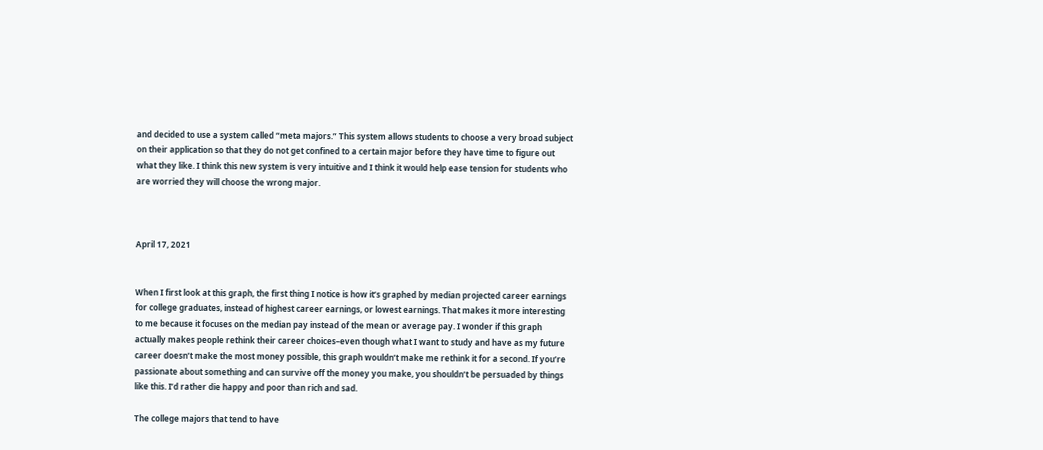and decided to use a system called “meta majors.” This system allows students to choose a very broad subject on their application so that they do not get confined to a certain major before they have time to figure out what they like. I think this new system is very intuitive and I think it would help ease tension for students who are worried they will choose the wrong major.



April 17, 2021


When I first look at this graph, the first thing I notice is how it’s graphed by median projected career earnings for college graduates, instead of highest career earnings, or lowest earnings. That makes it more interesting to me because it focuses on the median pay instead of the mean or average pay. I wonder if this graph actually makes people rethink their career choices–even though what I want to study and have as my future career doesn’t make the most money possible, this graph wouldn’t make me rethink it for a second. If you’re passionate about something and can survive off the money you make, you shouldn’t be persuaded by things like this. I’d rather die happy and poor than rich and sad.

The college majors that tend to have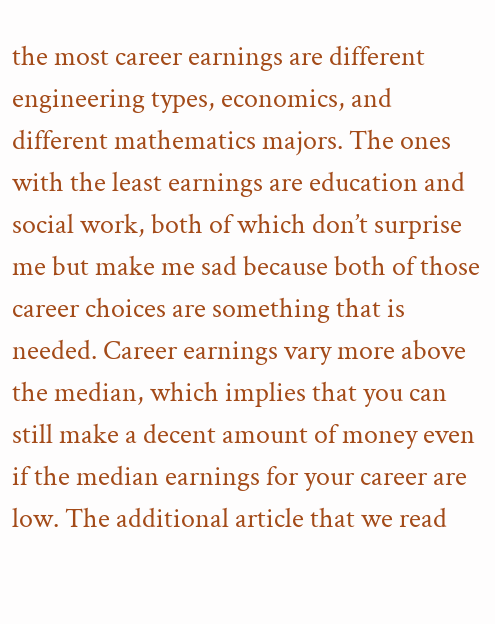the most career earnings are different engineering types, economics, and different mathematics majors. The ones with the least earnings are education and social work, both of which don’t surprise me but make me sad because both of those career choices are something that is needed. Career earnings vary more above the median, which implies that you can still make a decent amount of money even if the median earnings for your career are low. The additional article that we read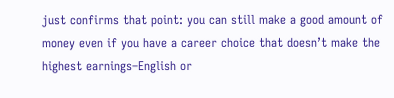just confirms that point: you can still make a good amount of money even if you have a career choice that doesn’t make the highest earnings–English or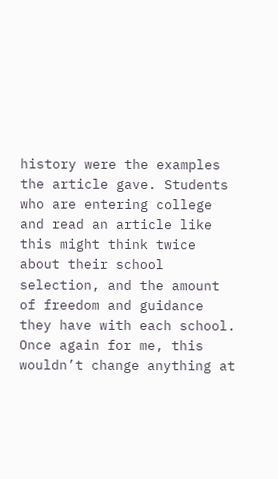history were the examples the article gave. Students who are entering college and read an article like this might think twice about their school selection, and the amount of freedom and guidance they have with each school. Once again for me, this wouldn’t change anything at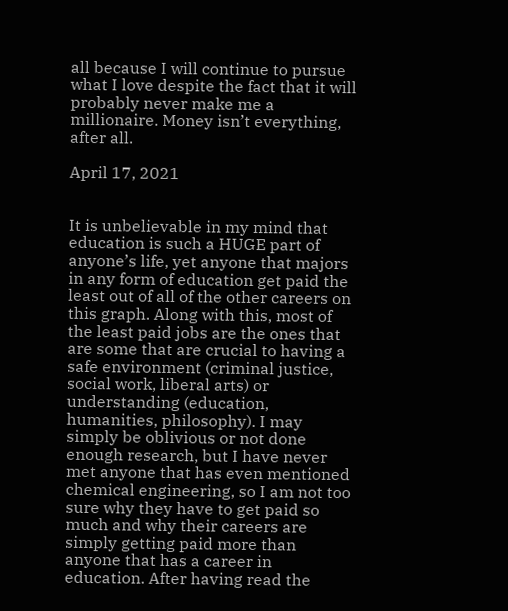all because I will continue to pursue what I love despite the fact that it will probably never make me a millionaire. Money isn’t everything, after all.

April 17, 2021


It is unbelievable in my mind that education is such a HUGE part of anyone’s life, yet anyone that majors in any form of education get paid the least out of all of the other careers on this graph. Along with this, most of the least paid jobs are the ones that are some that are crucial to having a safe environment (criminal justice, social work, liberal arts) or understanding (education, humanities, philosophy). I may simply be oblivious or not done enough research, but I have never met anyone that has even mentioned chemical engineering, so I am not too sure why they have to get paid so much and why their careers are simply getting paid more than anyone that has a career in education. After having read the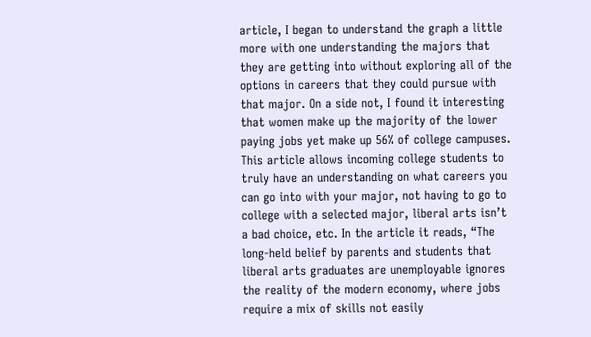article, I began to understand the graph a little more with one understanding the majors that they are getting into without exploring all of the options in careers that they could pursue with that major. On a side not, I found it interesting that women make up the majority of the lower paying jobs yet make up 56% of college campuses. This article allows incoming college students to truly have an understanding on what careers you can go into with your major, not having to go to college with a selected major, liberal arts isn’t a bad choice, etc. In the article it reads, “The long-held belief by parents and students that liberal arts graduates are unemployable ignores the reality of the modern economy, where jobs require a mix of skills not easily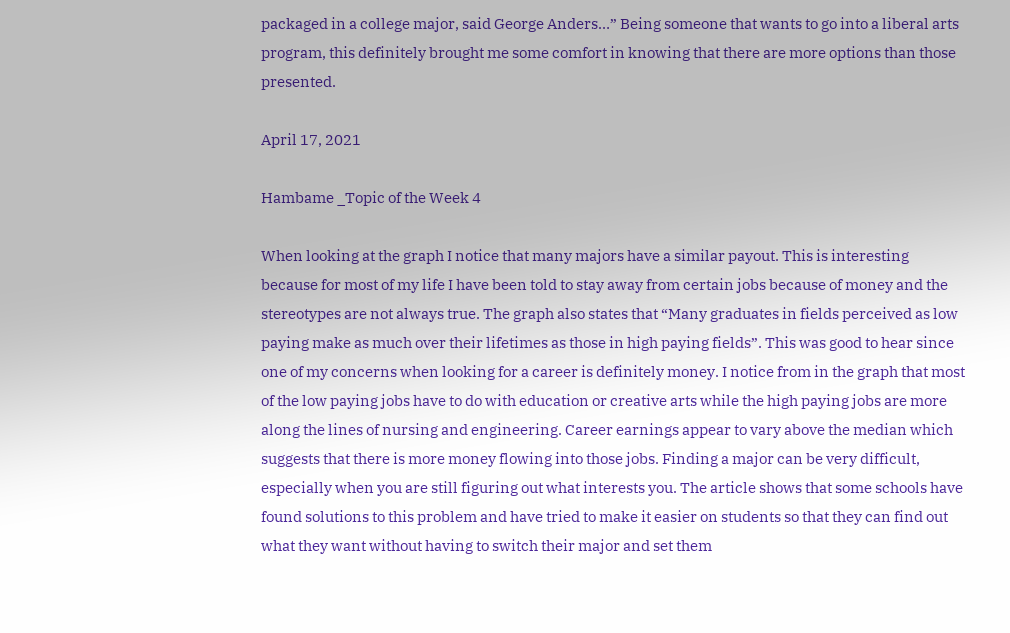packaged in a college major, said George Anders…” Being someone that wants to go into a liberal arts program, this definitely brought me some comfort in knowing that there are more options than those presented.

April 17, 2021

Hambame _Topic of the Week 4

When looking at the graph I notice that many majors have a similar payout. This is interesting because for most of my life I have been told to stay away from certain jobs because of money and the stereotypes are not always true. The graph also states that “Many graduates in fields perceived as low paying make as much over their lifetimes as those in high paying fields”. This was good to hear since one of my concerns when looking for a career is definitely money. I notice from in the graph that most of the low paying jobs have to do with education or creative arts while the high paying jobs are more along the lines of nursing and engineering. Career earnings appear to vary above the median which suggests that there is more money flowing into those jobs. Finding a major can be very difficult, especially when you are still figuring out what interests you. The article shows that some schools have found solutions to this problem and have tried to make it easier on students so that they can find out what they want without having to switch their major and set them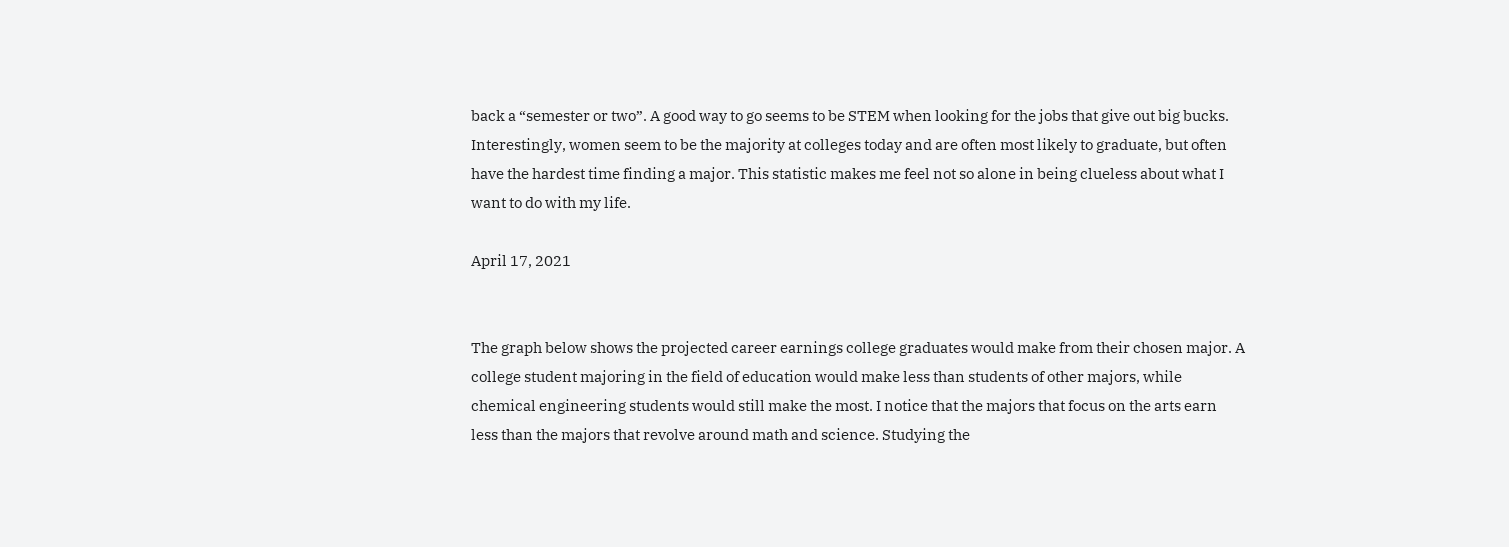back a “semester or two”. A good way to go seems to be STEM when looking for the jobs that give out big bucks. Interestingly, women seem to be the majority at colleges today and are often most likely to graduate, but often have the hardest time finding a major. This statistic makes me feel not so alone in being clueless about what I want to do with my life.

April 17, 2021


The graph below shows the projected career earnings college graduates would make from their chosen major. A college student majoring in the field of education would make less than students of other majors, while chemical engineering students would still make the most. I notice that the majors that focus on the arts earn less than the majors that revolve around math and science. Studying the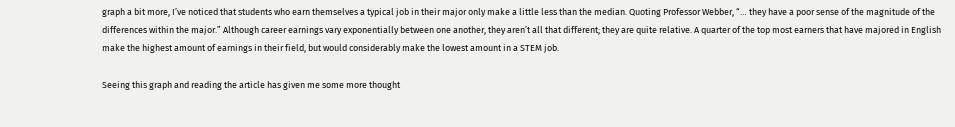graph a bit more, I’ve noticed that students who earn themselves a typical job in their major only make a little less than the median. Quoting Professor Webber, “… they have a poor sense of the magnitude of the differences within the major.” Although career earnings vary exponentially between one another, they aren’t all that different; they are quite relative. A quarter of the top most earners that have majored in English make the highest amount of earnings in their field, but would considerably make the lowest amount in a STEM job.

Seeing this graph and reading the article has given me some more thought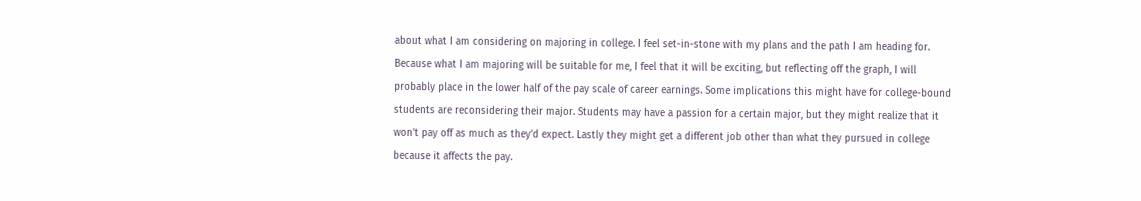about what I am considering on majoring in college. I feel set-in-stone with my plans and the path I am heading for. Because what I am majoring will be suitable for me, I feel that it will be exciting, but reflecting off the graph, I will probably place in the lower half of the pay scale of career earnings. Some implications this might have for college-bound students are reconsidering their major. Students may have a passion for a certain major, but they might realize that it won’t pay off as much as they’d expect. Lastly they might get a different job other than what they pursued in college because it affects the pay.